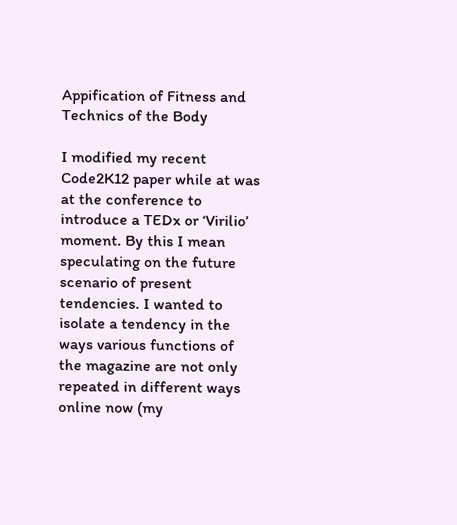Appification of Fitness and Technics of the Body

I modified my recent Code2K12 paper while at was at the conference to introduce a TEDx or ‘Virilio’ moment. By this I mean speculating on the future scenario of present tendencies. I wanted to isolate a tendency in the ways various functions of the magazine are not only repeated in different ways online now (my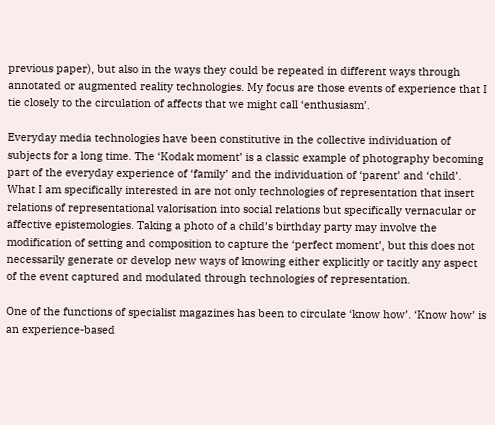previous paper), but also in the ways they could be repeated in different ways through annotated or augmented reality technologies. My focus are those events of experience that I tie closely to the circulation of affects that we might call ‘enthusiasm’.

Everyday media technologies have been constitutive in the collective individuation of subjects for a long time. The ‘Kodak moment’ is a classic example of photography becoming part of the everyday experience of ‘family’ and the individuation of ‘parent’ and ‘child’. What I am specifically interested in are not only technologies of representation that insert relations of representational valorisation into social relations but specifically vernacular or affective epistemologies. Taking a photo of a child’s birthday party may involve the modification of setting and composition to capture the ‘perfect moment’, but this does not necessarily generate or develop new ways of knowing either explicitly or tacitly any aspect of the event captured and modulated through technologies of representation.

One of the functions of specialist magazines has been to circulate ‘know how’. ‘Know how’ is an experience-based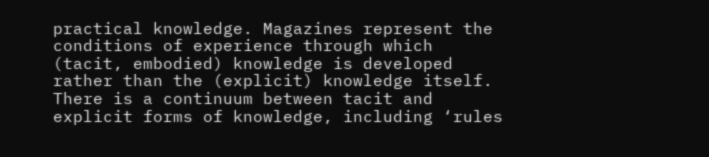practical knowledge. Magazines represent the conditions of experience through which (tacit, embodied) knowledge is developed rather than the (explicit) knowledge itself. There is a continuum between tacit and explicit forms of knowledge, including ‘rules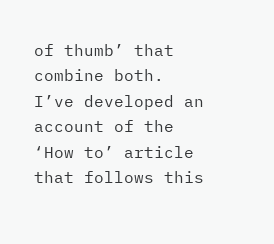of thumb’ that combine both. I’ve developed an account of the ‘How to’ article that follows this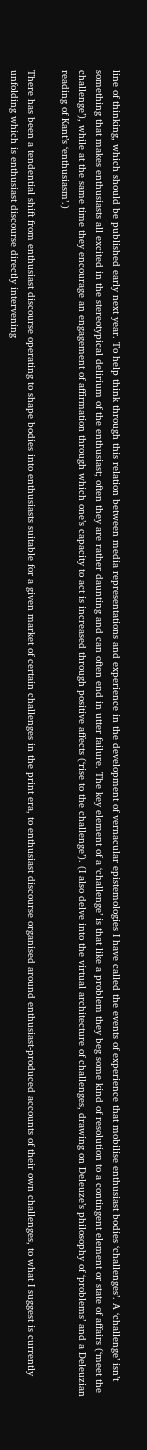line of thinking, which should be published early next year. To help think through this relation between media representations and experience in the development of vernacular epistemologies I have called the events of experience that mobilise enthusiast bodies ‘challenges’. A ‘challenge’ isn’t something that makes enthusiasts all excited in the stereotypical delirium of the enthusiast; often they are rather daunting and can often end in utter failure. The key element of a ‘challenge’ is that like a problem they beg some kind of resolution to a contingent element or state of affairs (‘meet the challenge’), while at the same time they encourage an engagement of affirmation through which one’s capacity to act is increased through positive affects (‘rise to the challenge’). (I also delve into the virtual architecture of challenges, drawing on Deleuze’s philosophy of ‘problems’ and a Deleuzian reading of Kant’s ‘enthusiasm’.)

There has been a tendential shift from enthusiast discourse operating to shape bodies into enthusiasts suitable for a given market of certain challenges in the print era, to enthusiast discourse organised around enthusiast-produced accounts of their own challenges, to what I suggest is currently unfolding which is enthusiast discourse directly intervening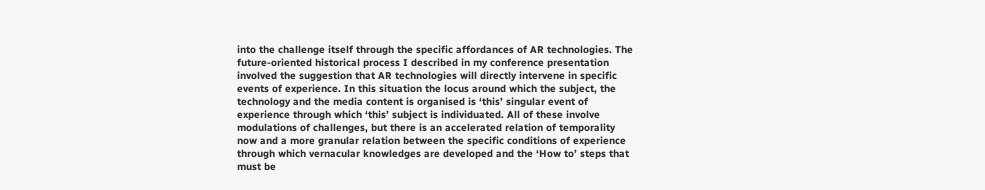into the challenge itself through the specific affordances of AR technologies. The future-oriented historical process I described in my conference presentation involved the suggestion that AR technologies will directly intervene in specific events of experience. In this situation the locus around which the subject, the technology and the media content is organised is ‘this’ singular event of experience through which ‘this’ subject is individuated. All of these involve modulations of challenges, but there is an accelerated relation of temporality now and a more granular relation between the specific conditions of experience through which vernacular knowledges are developed and the ‘How to’ steps that must be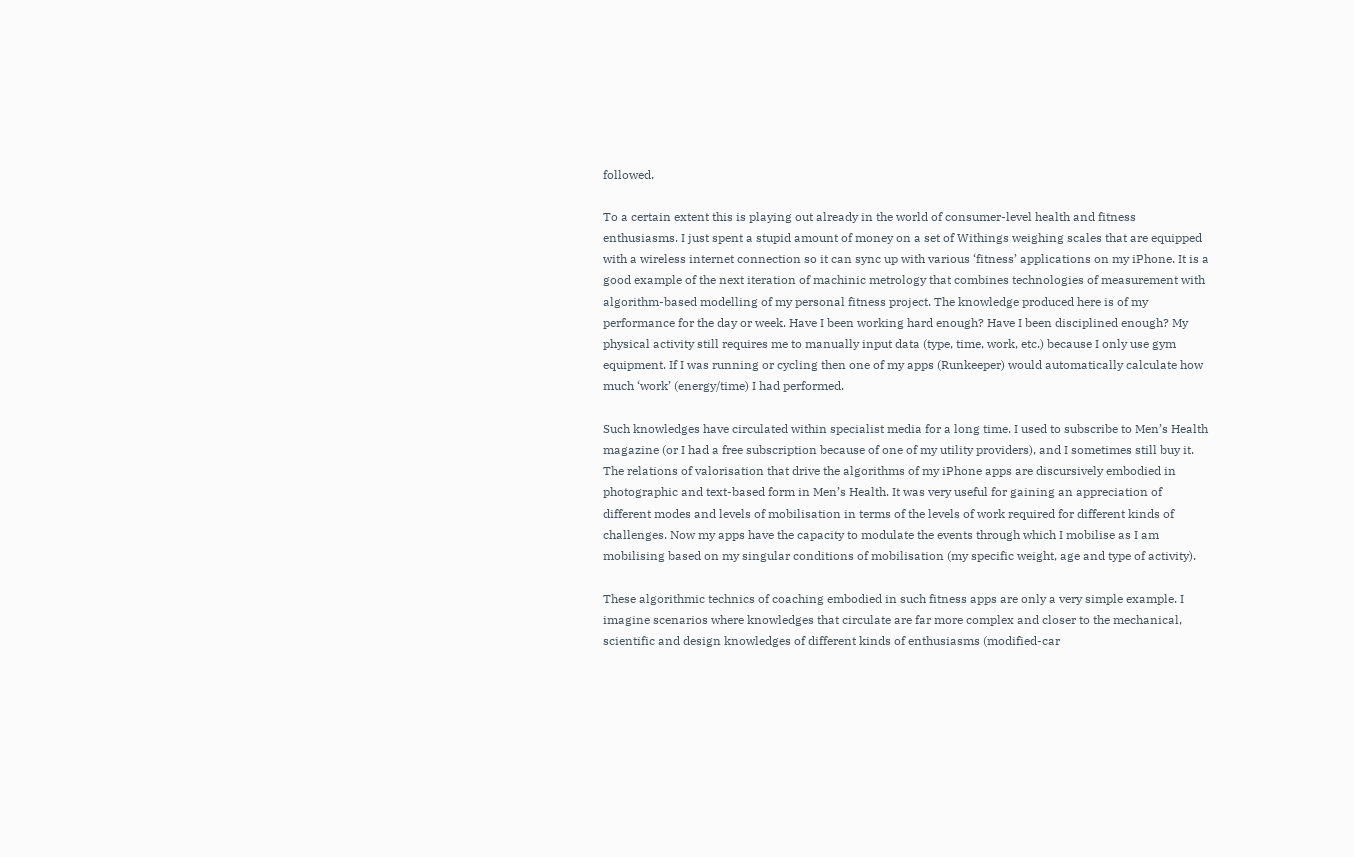followed.

To a certain extent this is playing out already in the world of consumer-level health and fitness enthusiasms. I just spent a stupid amount of money on a set of Withings weighing scales that are equipped with a wireless internet connection so it can sync up with various ‘fitness’ applications on my iPhone. It is a good example of the next iteration of machinic metrology that combines technologies of measurement with algorithm-based modelling of my personal fitness project. The knowledge produced here is of my performance for the day or week. Have I been working hard enough? Have I been disciplined enough? My physical activity still requires me to manually input data (type, time, work, etc.) because I only use gym equipment. If I was running or cycling then one of my apps (Runkeeper) would automatically calculate how much ‘work’ (energy/time) I had performed.

Such knowledges have circulated within specialist media for a long time. I used to subscribe to Men’s Health magazine (or I had a free subscription because of one of my utility providers), and I sometimes still buy it. The relations of valorisation that drive the algorithms of my iPhone apps are discursively embodied in photographic and text-based form in Men’s Health. It was very useful for gaining an appreciation of different modes and levels of mobilisation in terms of the levels of work required for different kinds of challenges. Now my apps have the capacity to modulate the events through which I mobilise as I am mobilising based on my singular conditions of mobilisation (my specific weight, age and type of activity).

These algorithmic technics of coaching embodied in such fitness apps are only a very simple example. I imagine scenarios where knowledges that circulate are far more complex and closer to the mechanical, scientific and design knowledges of different kinds of enthusiasms (modified-car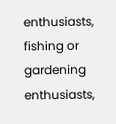enthusiasts, fishing or gardening enthusiasts,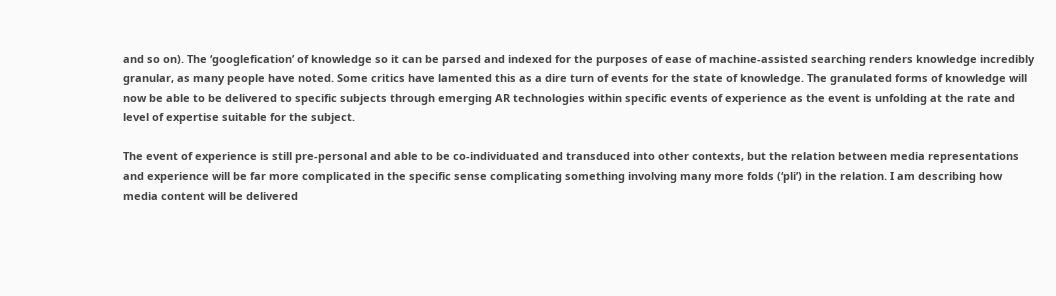and so on). The ‘googlefication’ of knowledge so it can be parsed and indexed for the purposes of ease of machine-assisted searching renders knowledge incredibly granular, as many people have noted. Some critics have lamented this as a dire turn of events for the state of knowledge. The granulated forms of knowledge will now be able to be delivered to specific subjects through emerging AR technologies within specific events of experience as the event is unfolding at the rate and level of expertise suitable for the subject.

The event of experience is still pre-personal and able to be co-individuated and transduced into other contexts, but the relation between media representations and experience will be far more complicated in the specific sense complicating something involving many more folds (‘pli’) in the relation. I am describing how media content will be delivered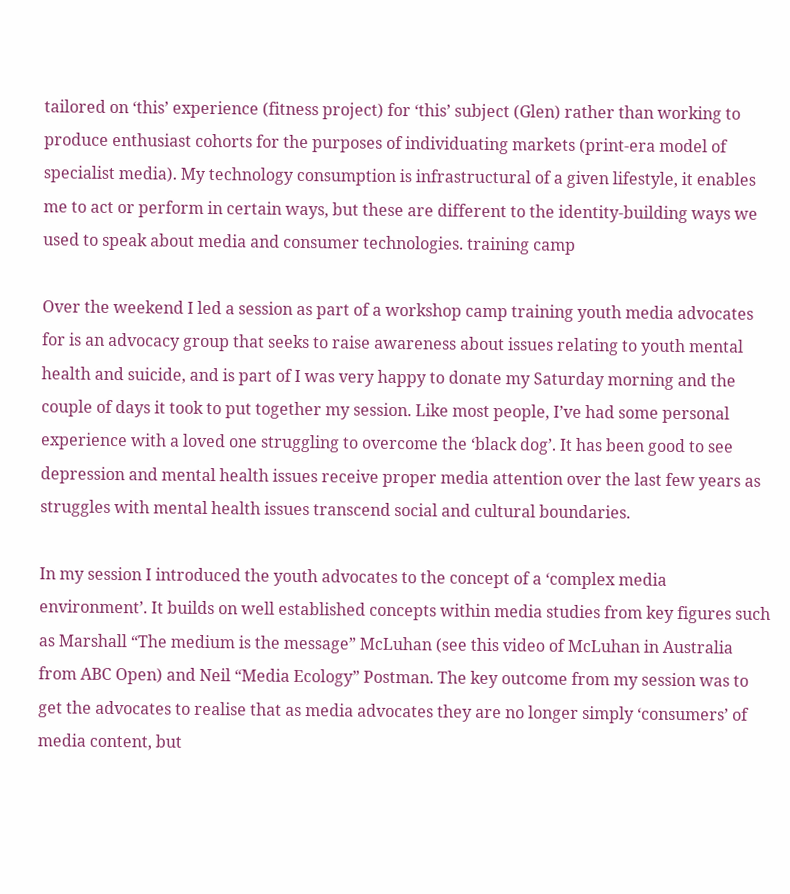tailored on ‘this’ experience (fitness project) for ‘this’ subject (Glen) rather than working to produce enthusiast cohorts for the purposes of individuating markets (print-era model of specialist media). My technology consumption is infrastructural of a given lifestyle, it enables me to act or perform in certain ways, but these are different to the identity-building ways we used to speak about media and consumer technologies. training camp

Over the weekend I led a session as part of a workshop camp training youth media advocates for is an advocacy group that seeks to raise awareness about issues relating to youth mental health and suicide, and is part of I was very happy to donate my Saturday morning and the couple of days it took to put together my session. Like most people, I’ve had some personal experience with a loved one struggling to overcome the ‘black dog’. It has been good to see depression and mental health issues receive proper media attention over the last few years as struggles with mental health issues transcend social and cultural boundaries.

In my session I introduced the youth advocates to the concept of a ‘complex media environment’. It builds on well established concepts within media studies from key figures such as Marshall “The medium is the message” McLuhan (see this video of McLuhan in Australia from ABC Open) and Neil “Media Ecology” Postman. The key outcome from my session was to get the advocates to realise that as media advocates they are no longer simply ‘consumers’ of media content, but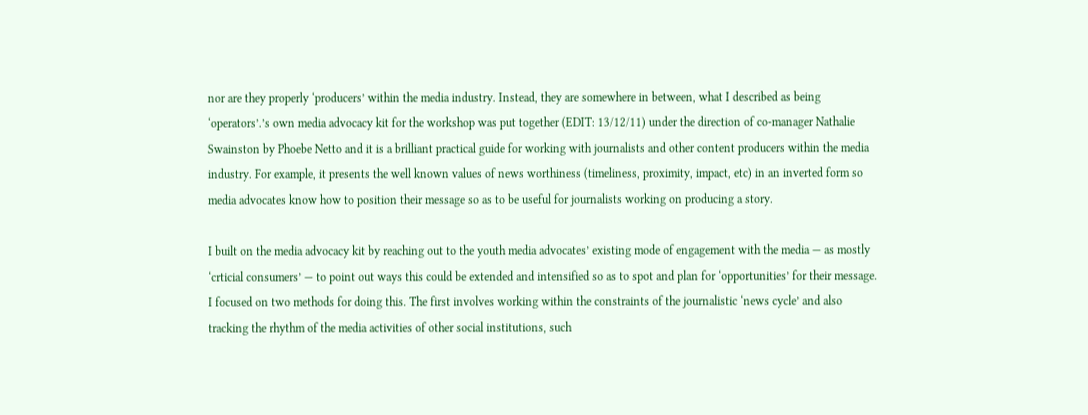nor are they properly ‘producers’ within the media industry. Instead, they are somewhere in between, what I described as being ‘operators’.’s own media advocacy kit for the workshop was put together (EDIT: 13/12/11) under the direction of co-manager Nathalie Swainston by Phoebe Netto and it is a brilliant practical guide for working with journalists and other content producers within the media industry. For example, it presents the well known values of news worthiness (timeliness, proximity, impact, etc) in an inverted form so media advocates know how to position their message so as to be useful for journalists working on producing a story.

I built on the media advocacy kit by reaching out to the youth media advocates’ existing mode of engagement with the media — as mostly ‘crticial consumers’ — to point out ways this could be extended and intensified so as to spot and plan for ‘opportunities’ for their message. I focused on two methods for doing this. The first involves working within the constraints of the journalistic ‘news cycle’ and also tracking the rhythm of the media activities of other social institutions, such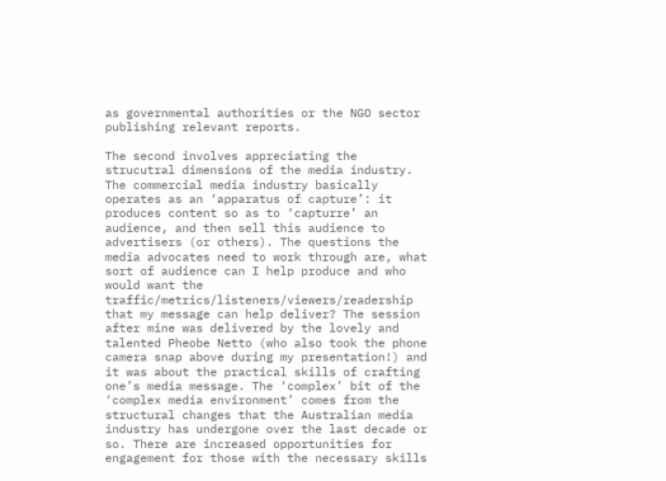as governmental authorities or the NGO sector publishing relevant reports.

The second involves appreciating the strucutral dimensions of the media industry. The commercial media industry basically operates as an ‘apparatus of capture’: it produces content so as to ‘capturre’ an audience, and then sell this audience to advertisers (or others). The questions the media advocates need to work through are, what sort of audience can I help produce and who would want the traffic/metrics/listeners/viewers/readership that my message can help deliver? The session after mine was delivered by the lovely and talented Pheobe Netto (who also took the phone camera snap above during my presentation!) and it was about the practical skills of crafting one’s media message. The ‘complex’ bit of the ‘complex media environment’ comes from the structural changes that the Australian media industry has undergone over the last decade or so. There are increased opportunities for engagement for those with the necessary skills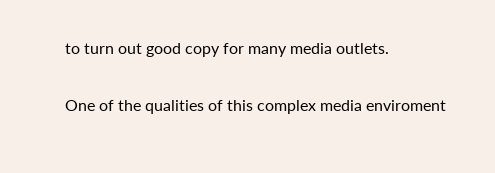to turn out good copy for many media outlets.

One of the qualities of this complex media enviroment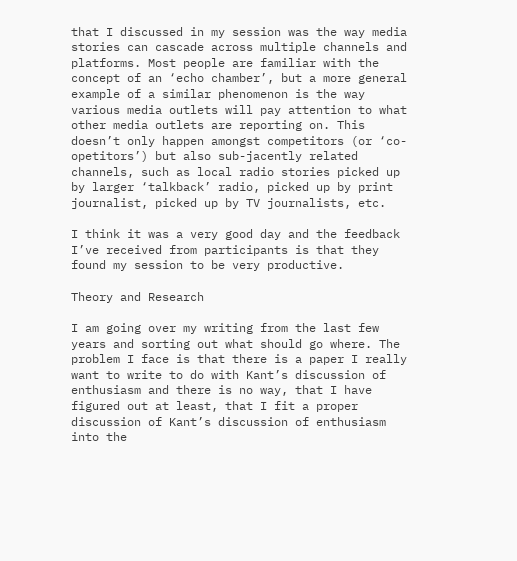that I discussed in my session was the way media stories can cascade across multiple channels and platforms. Most people are familiar with the concept of an ‘echo chamber’, but a more general example of a similar phenomenon is the way various media outlets will pay attention to what other media outlets are reporting on. This doesn’t only happen amongst competitors (or ‘co-opetitors’) but also sub-jacently related channels, such as local radio stories picked up by larger ‘talkback’ radio, picked up by print journalist, picked up by TV journalists, etc.

I think it was a very good day and the feedback I’ve received from participants is that they found my session to be very productive.

Theory and Research

I am going over my writing from the last few years and sorting out what should go where. The problem I face is that there is a paper I really want to write to do with Kant’s discussion of enthusiasm and there is no way, that I have figured out at least, that I fit a proper discussion of Kant’s discussion of enthusiasm into the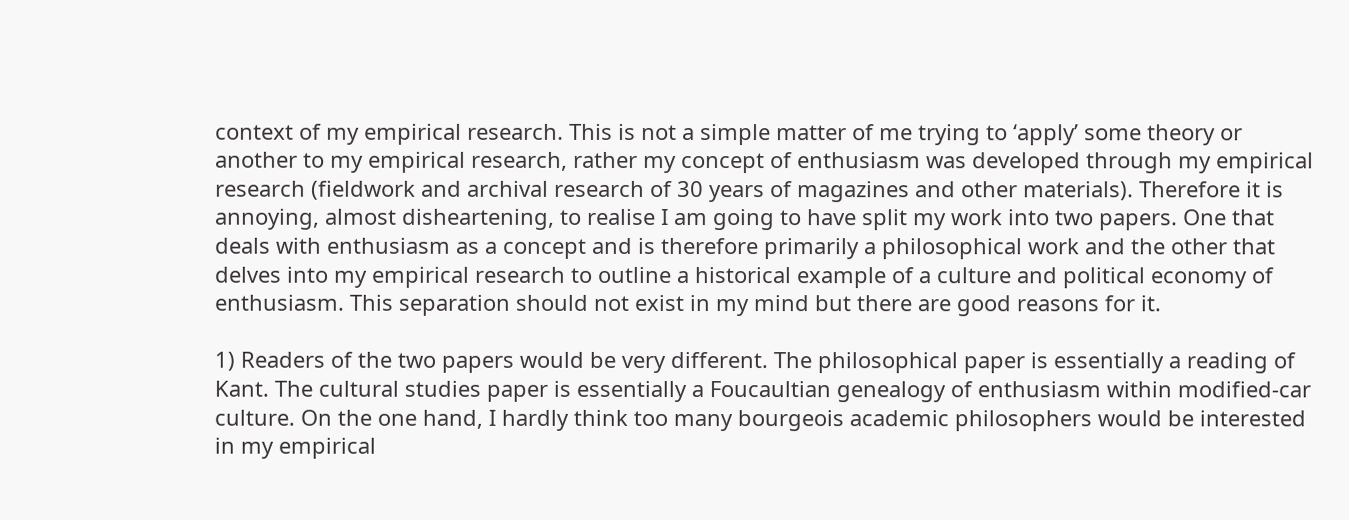context of my empirical research. This is not a simple matter of me trying to ‘apply’ some theory or another to my empirical research, rather my concept of enthusiasm was developed through my empirical research (fieldwork and archival research of 30 years of magazines and other materials). Therefore it is annoying, almost disheartening, to realise I am going to have split my work into two papers. One that deals with enthusiasm as a concept and is therefore primarily a philosophical work and the other that delves into my empirical research to outline a historical example of a culture and political economy of enthusiasm. This separation should not exist in my mind but there are good reasons for it.

1) Readers of the two papers would be very different. The philosophical paper is essentially a reading of Kant. The cultural studies paper is essentially a Foucaultian genealogy of enthusiasm within modified-car culture. On the one hand, I hardly think too many bourgeois academic philosophers would be interested in my empirical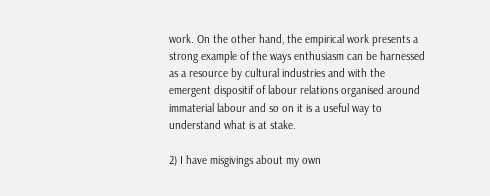work. On the other hand, the empirical work presents a strong example of the ways enthusiasm can be harnessed as a resource by cultural industries and with the emergent dispositif of labour relations organised around immaterial labour and so on it is a useful way to understand what is at stake.

2) I have misgivings about my own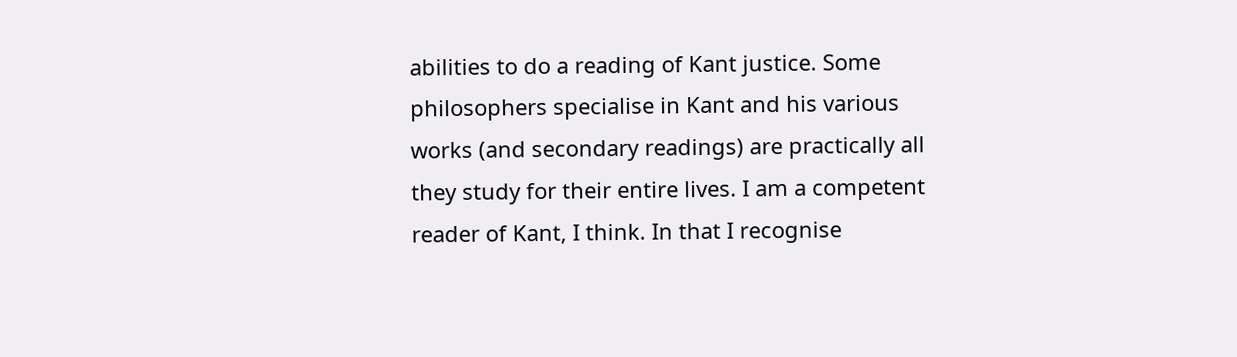abilities to do a reading of Kant justice. Some philosophers specialise in Kant and his various works (and secondary readings) are practically all they study for their entire lives. I am a competent reader of Kant, I think. In that I recognise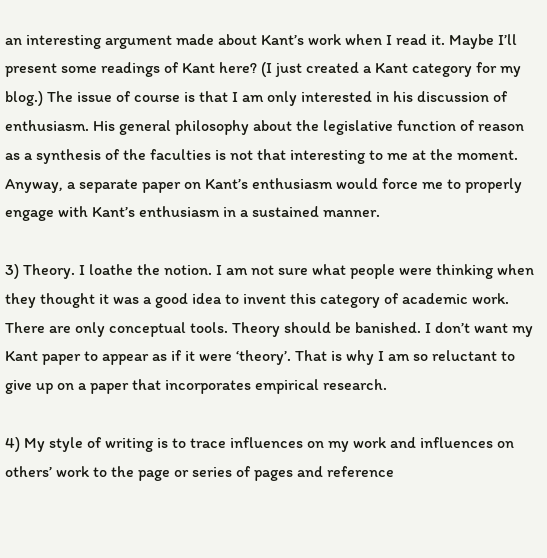an interesting argument made about Kant’s work when I read it. Maybe I’ll present some readings of Kant here? (I just created a Kant category for my blog.) The issue of course is that I am only interested in his discussion of enthusiasm. His general philosophy about the legislative function of reason as a synthesis of the faculties is not that interesting to me at the moment. Anyway, a separate paper on Kant’s enthusiasm would force me to properly engage with Kant’s enthusiasm in a sustained manner.

3) Theory. I loathe the notion. I am not sure what people were thinking when they thought it was a good idea to invent this category of academic work. There are only conceptual tools. Theory should be banished. I don’t want my Kant paper to appear as if it were ‘theory’. That is why I am so reluctant to give up on a paper that incorporates empirical research.

4) My style of writing is to trace influences on my work and influences on others’ work to the page or series of pages and reference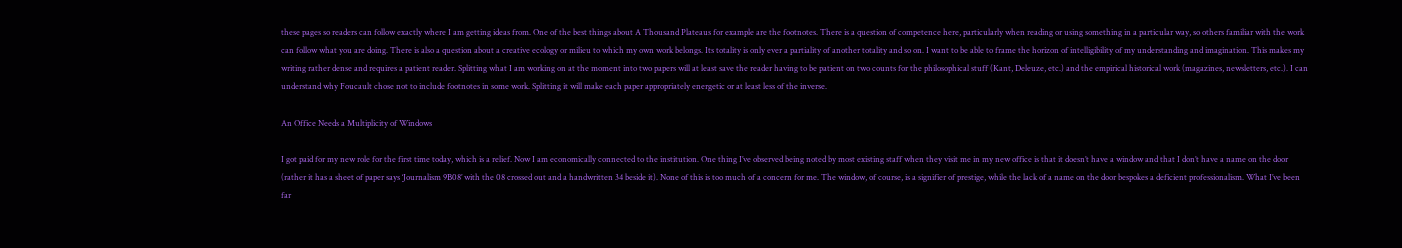these pages so readers can follow exactly where I am getting ideas from. One of the best things about A Thousand Plateaus for example are the footnotes. There is a question of competence here, particularly when reading or using something in a particular way, so others familiar with the work can follow what you are doing. There is also a question about a creative ecology or milieu to which my own work belongs. Its totality is only ever a partiality of another totality and so on. I want to be able to frame the horizon of intelligibility of my understanding and imagination. This makes my writing rather dense and requires a patient reader. Splitting what I am working on at the moment into two papers will at least save the reader having to be patient on two counts for the philosophical stuff (Kant, Deleuze, etc.) and the empirical historical work (magazines, newsletters, etc.). I can understand why Foucault chose not to include footnotes in some work. Splitting it will make each paper appropriately energetic or at least less of the inverse.

An Office Needs a Multiplicity of Windows

I got paid for my new role for the first time today, which is a relief. Now I am economically connected to the institution. One thing I’ve observed being noted by most existing staff when they visit me in my new office is that it doesn’t have a window and that I don’t have a name on the door (rather it has a sheet of paper says ‘Journalism 9B08’ with the 08 crossed out and a handwritten 34 beside it). None of this is too much of a concern for me. The window, of course, is a signifier of prestige, while the lack of a name on the door bespokes a deficient professionalism. What I’ve been far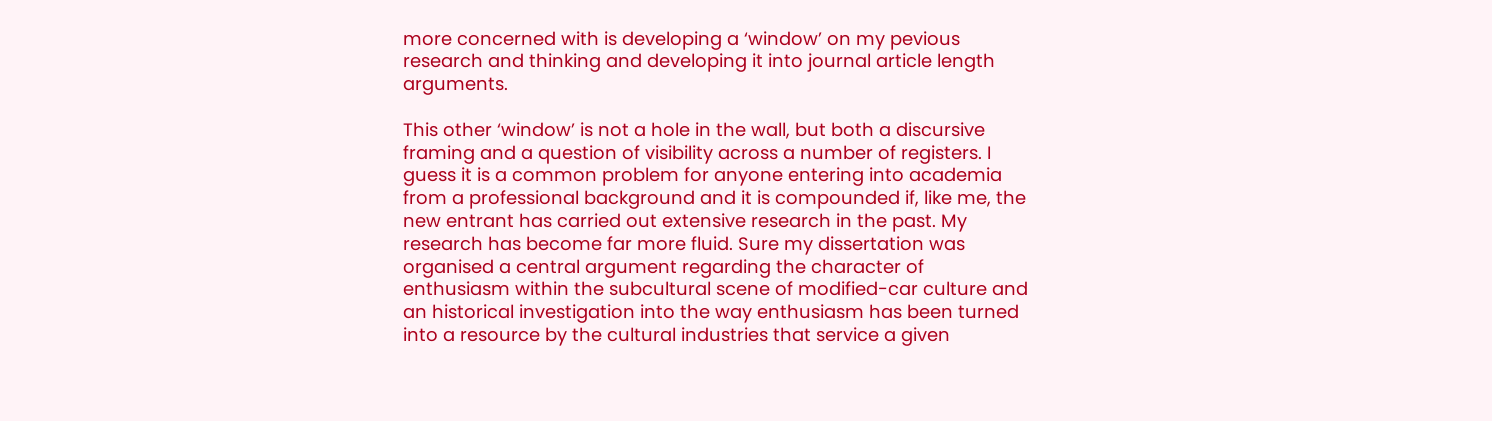more concerned with is developing a ‘window’ on my pevious research and thinking and developing it into journal article length arguments.

This other ‘window’ is not a hole in the wall, but both a discursive framing and a question of visibility across a number of registers. I guess it is a common problem for anyone entering into academia from a professional background and it is compounded if, like me, the new entrant has carried out extensive research in the past. My research has become far more fluid. Sure my dissertation was organised a central argument regarding the character of enthusiasm within the subcultural scene of modified-car culture and an historical investigation into the way enthusiasm has been turned into a resource by the cultural industries that service a given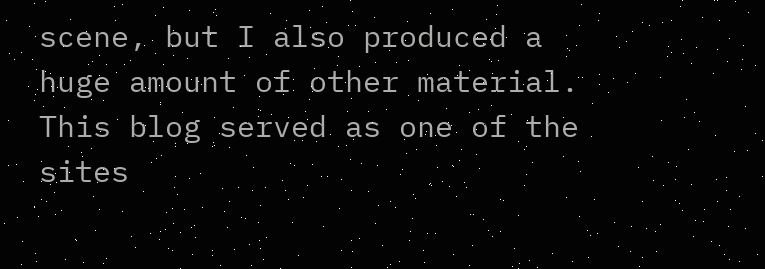scene, but I also produced a huge amount of other material. This blog served as one of the sites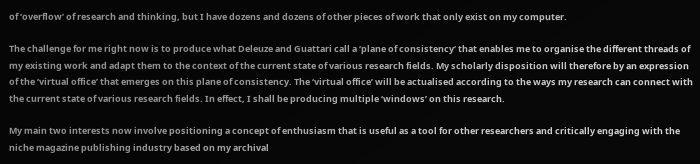of ‘overflow’ of research and thinking, but I have dozens and dozens of other pieces of work that only exist on my computer.

The challenge for me right now is to produce what Deleuze and Guattari call a ‘plane of consistency’ that enables me to organise the different threads of my existing work and adapt them to the context of the current state of various research fields. My scholarly disposition will therefore by an expression of the ‘virtual office’ that emerges on this plane of consistency. The ‘virtual office’ will be actualised according to the ways my research can connect with the current state of various research fields. In effect, I shall be producing multiple ‘windows’ on this research.

My main two interests now involve positioning a concept of enthusiasm that is useful as a tool for other researchers and critically engaging with the niche magazine publishing industry based on my archival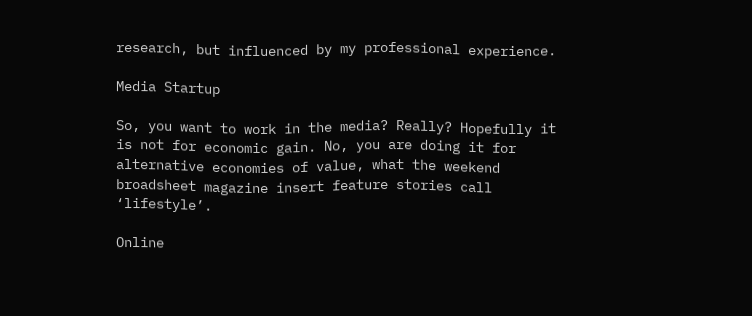research, but influenced by my professional experience.

Media Startup

So, you want to work in the media? Really? Hopefully it is not for economic gain. No, you are doing it for alternative economies of value, what the weekend broadsheet magazine insert feature stories call ‘lifestyle’.

Online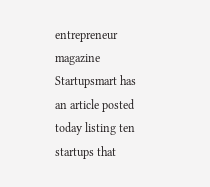entrepreneur magazine Startupsmart has an article posted today listing ten startups that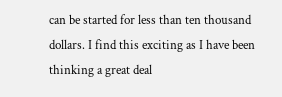can be started for less than ten thousand dollars. I find this exciting as I have been thinking a great deal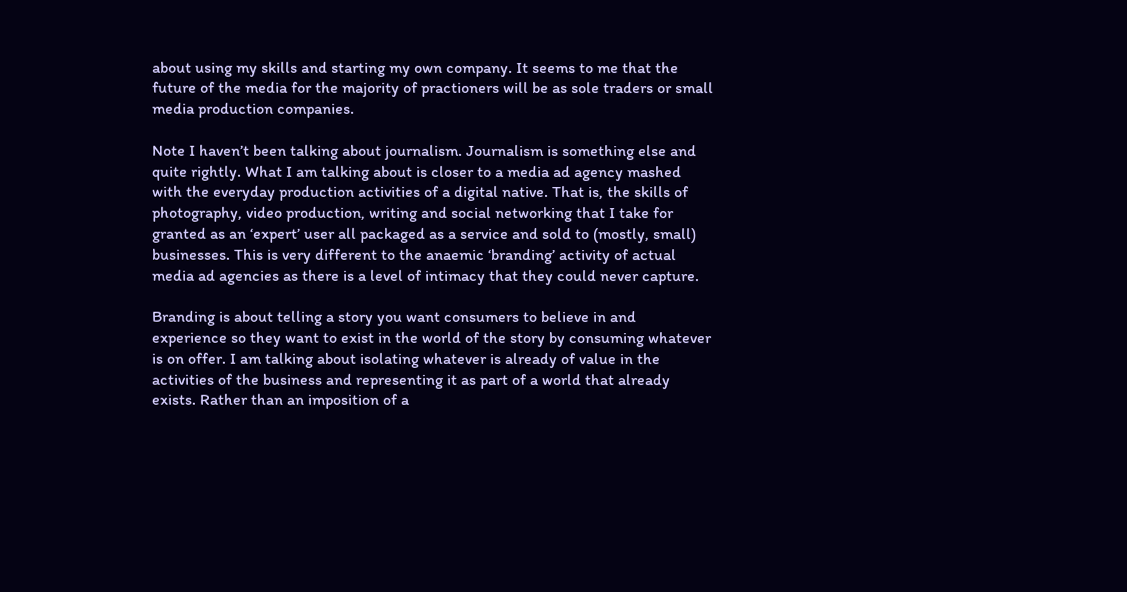about using my skills and starting my own company. It seems to me that the future of the media for the majority of practioners will be as sole traders or small media production companies.

Note I haven’t been talking about journalism. Journalism is something else and quite rightly. What I am talking about is closer to a media ad agency mashed with the everyday production activities of a digital native. That is, the skills of photography, video production, writing and social networking that I take for granted as an ‘expert’ user all packaged as a service and sold to (mostly, small) businesses. This is very different to the anaemic ‘branding’ activity of actual media ad agencies as there is a level of intimacy that they could never capture.

Branding is about telling a story you want consumers to believe in and experience so they want to exist in the world of the story by consuming whatever is on offer. I am talking about isolating whatever is already of value in the activities of the business and representing it as part of a world that already exists. Rather than an imposition of a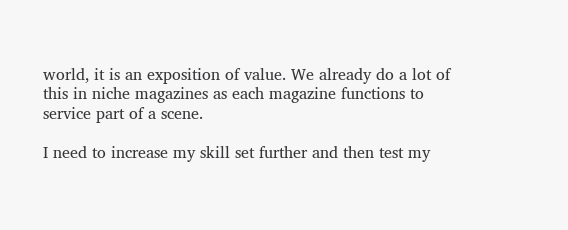world, it is an exposition of value. We already do a lot of this in niche magazines as each magazine functions to service part of a scene.

I need to increase my skill set further and then test my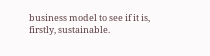business model to see if it is, firstly, sustainable.